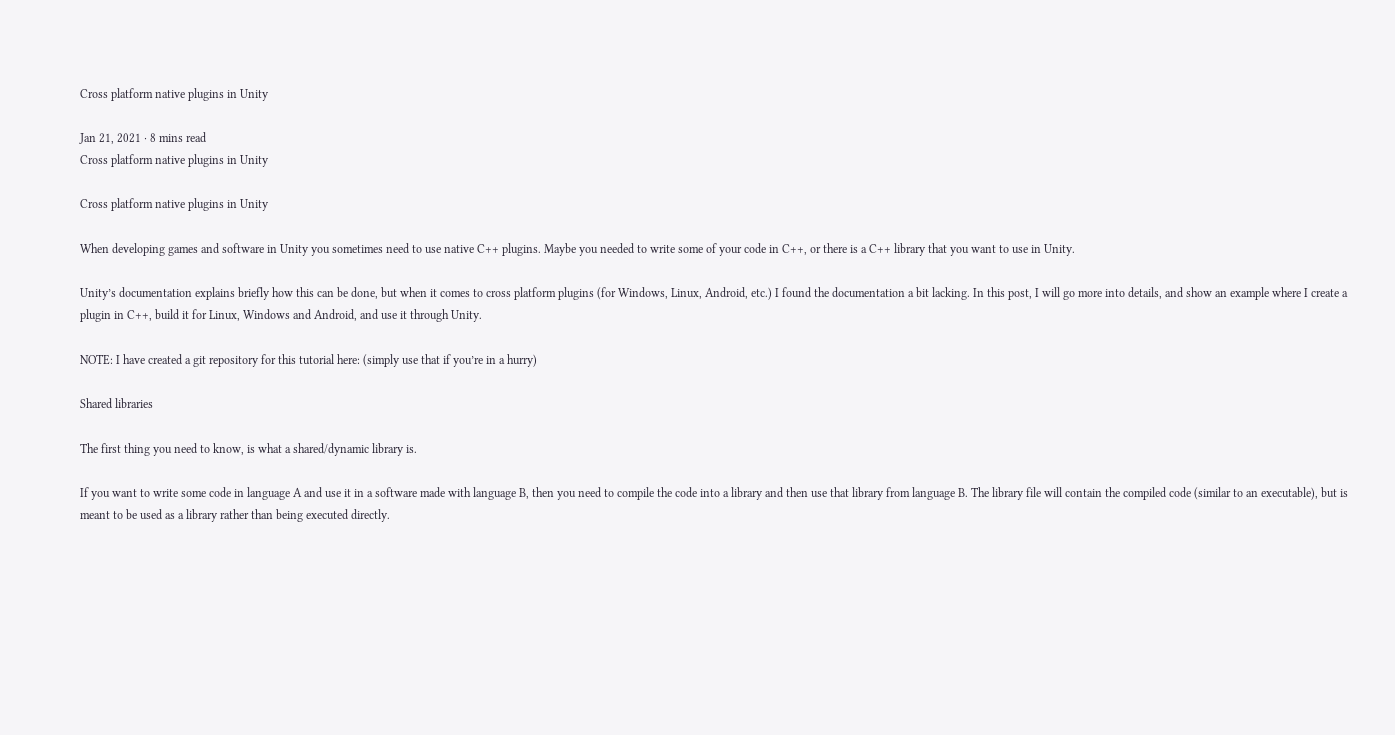Cross platform native plugins in Unity

Jan 21, 2021 · 8 mins read
Cross platform native plugins in Unity

Cross platform native plugins in Unity

When developing games and software in Unity you sometimes need to use native C++ plugins. Maybe you needed to write some of your code in C++, or there is a C++ library that you want to use in Unity.

Unity’s documentation explains briefly how this can be done, but when it comes to cross platform plugins (for Windows, Linux, Android, etc.) I found the documentation a bit lacking. In this post, I will go more into details, and show an example where I create a plugin in C++, build it for Linux, Windows and Android, and use it through Unity.

NOTE: I have created a git repository for this tutorial here: (simply use that if you’re in a hurry)

Shared libraries

The first thing you need to know, is what a shared/dynamic library is.

If you want to write some code in language A and use it in a software made with language B, then you need to compile the code into a library and then use that library from language B. The library file will contain the compiled code (similar to an executable), but is meant to be used as a library rather than being executed directly.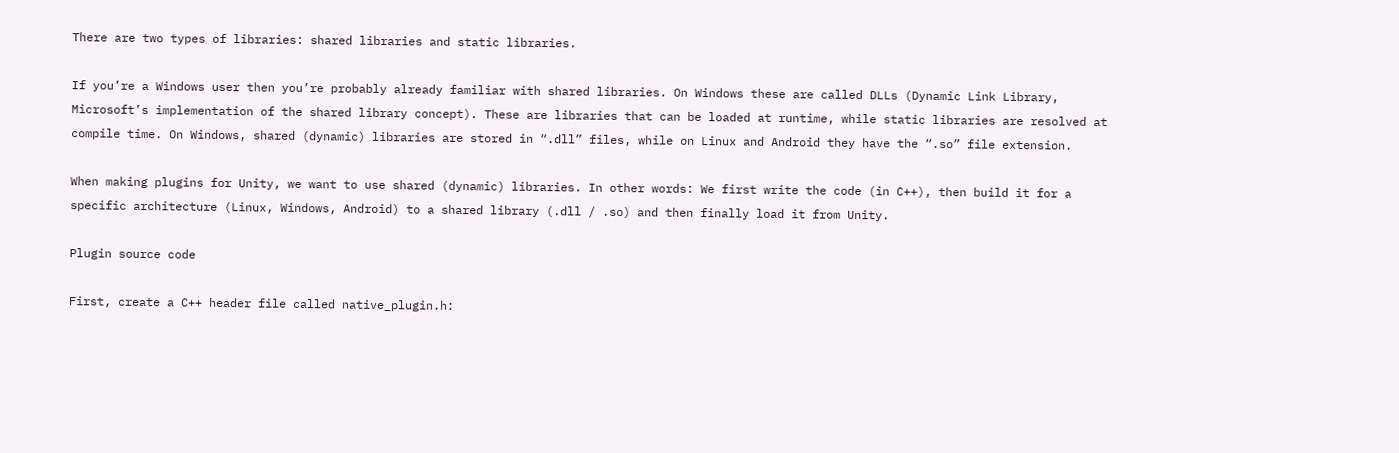There are two types of libraries: shared libraries and static libraries.

If you’re a Windows user then you’re probably already familiar with shared libraries. On Windows these are called DLLs (Dynamic Link Library, Microsoft’s implementation of the shared library concept). These are libraries that can be loaded at runtime, while static libraries are resolved at compile time. On Windows, shared (dynamic) libraries are stored in “.dll” files, while on Linux and Android they have the “.so” file extension.

When making plugins for Unity, we want to use shared (dynamic) libraries. In other words: We first write the code (in C++), then build it for a specific architecture (Linux, Windows, Android) to a shared library (.dll / .so) and then finally load it from Unity.

Plugin source code

First, create a C++ header file called native_plugin.h: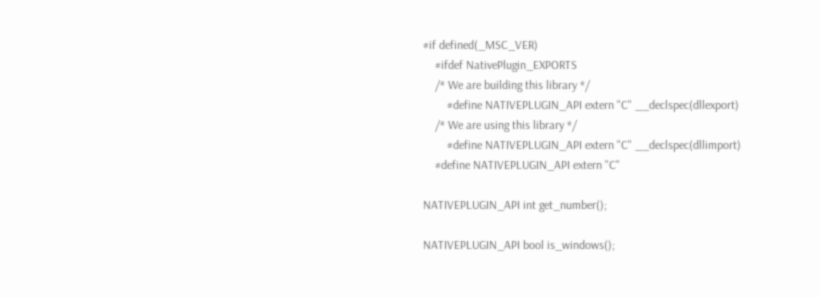#if defined(_MSC_VER)
    #ifdef NativePlugin_EXPORTS
    /* We are building this library */
        #define NATIVEPLUGIN_API extern "C" __declspec(dllexport)
    /* We are using this library */
        #define NATIVEPLUGIN_API extern "C" __declspec(dllimport)
    #define NATIVEPLUGIN_API extern "C"

NATIVEPLUGIN_API int get_number();

NATIVEPLUGIN_API bool is_windows();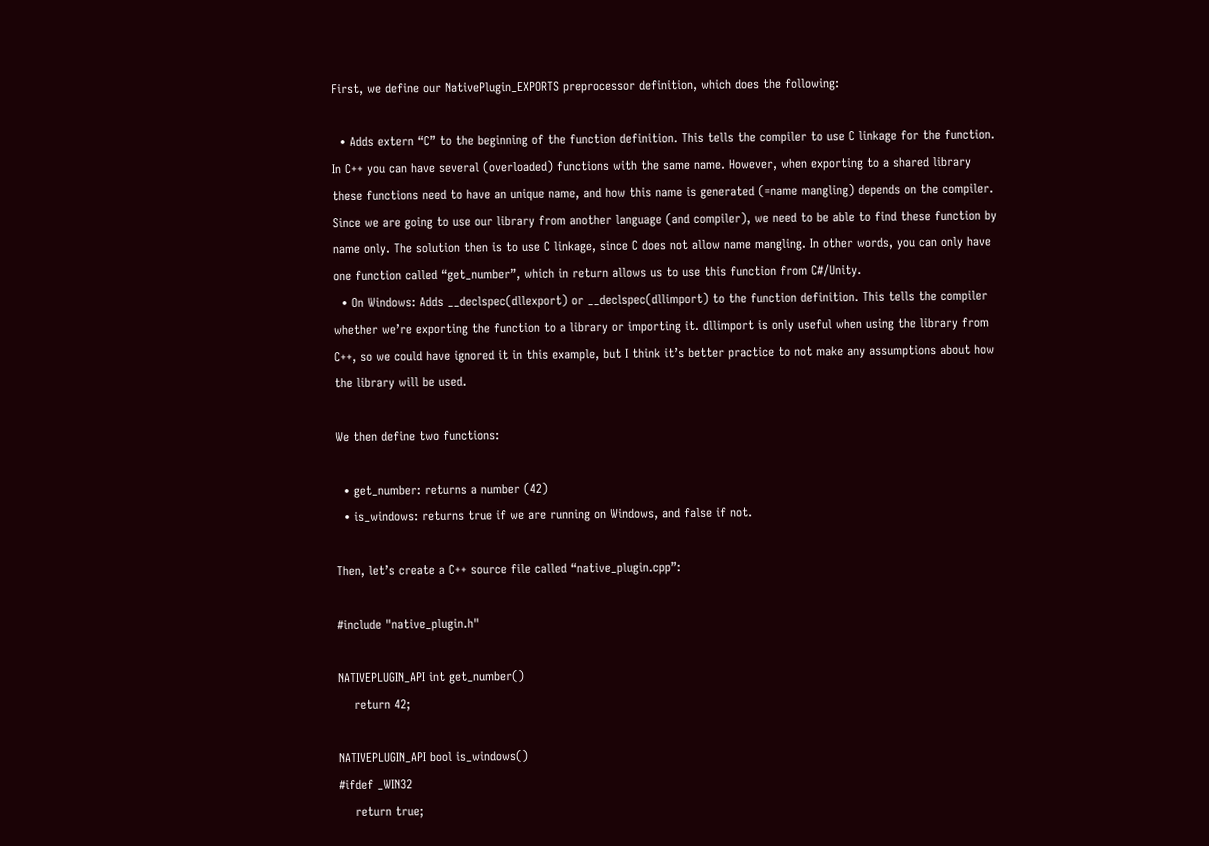First, we define our NativePlugin_EXPORTS preprocessor definition, which does the following:

  • Adds extern “C” to the beginning of the function definition. This tells the compiler to use C linkage for the function. In C++ you can have several (overloaded) functions with the same name. However, when exporting to a shared library these functions need to have an unique name, and how this name is generated (=name mangling) depends on the compiler. Since we are going to use our library from another language (and compiler), we need to be able to find these function by name only. The solution then is to use C linkage, since C does not allow name mangling. In other words, you can only have one function called “get_number”, which in return allows us to use this function from C#/Unity.
  • On Windows: Adds __declspec(dllexport) or __declspec(dllimport) to the function definition. This tells the compiler whether we’re exporting the function to a library or importing it. dllimport is only useful when using the library from C++, so we could have ignored it in this example, but I think it’s better practice to not make any assumptions about how the library will be used.

We then define two functions:

  • get_number: returns a number (42)
  • is_windows: returns true if we are running on Windows, and false if not.

Then, let’s create a C++ source file called “native_plugin.cpp”:

#include "native_plugin.h"

NATIVEPLUGIN_API int get_number()
    return 42;

NATIVEPLUGIN_API bool is_windows()
#ifdef _WIN32
    return true;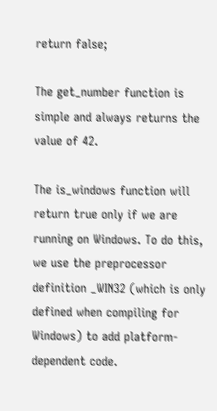return false;

The get_number function is simple and always returns the value of 42.

The is_windows function will return true only if we are running on Windows. To do this, we use the preprocessor definition _WIN32 (which is only defined when compiling for Windows) to add platform-dependent code.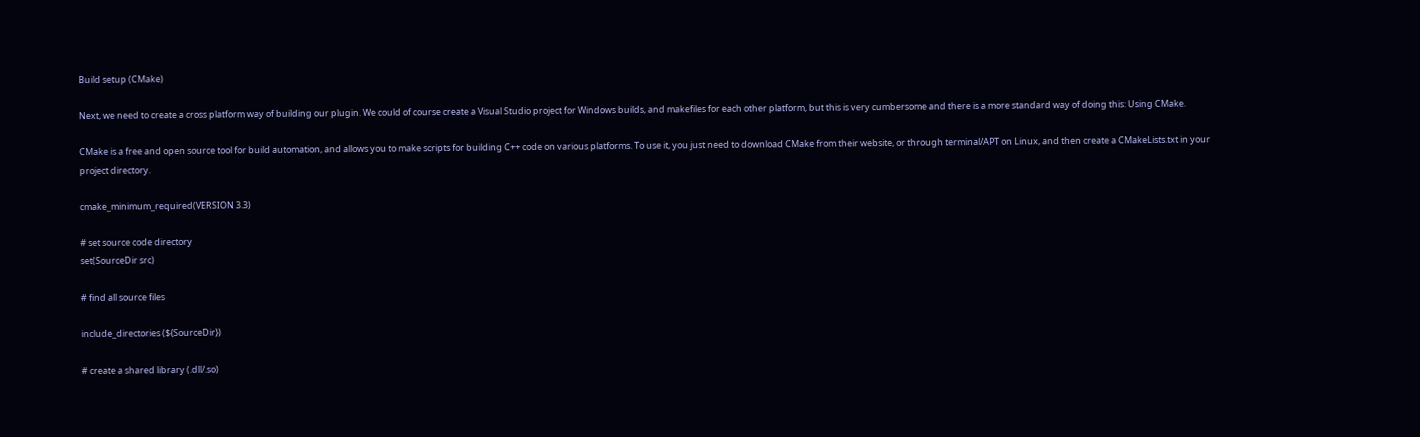Build setup (CMake)

Next, we need to create a cross platform way of building our plugin. We could of course create a Visual Studio project for Windows builds, and makefiles for each other platform, but this is very cumbersome and there is a more standard way of doing this: Using CMake.

CMake is a free and open source tool for build automation, and allows you to make scripts for building C++ code on various platforms. To use it, you just need to download CMake from their website, or through terminal/APT on Linux, and then create a CMakeLists.txt in your project directory.

cmake_minimum_required(VERSION 3.3)

# set source code directory
set(SourceDir src)

# find all source files

include_directories (${SourceDir})

# create a shared library (.dll/.so)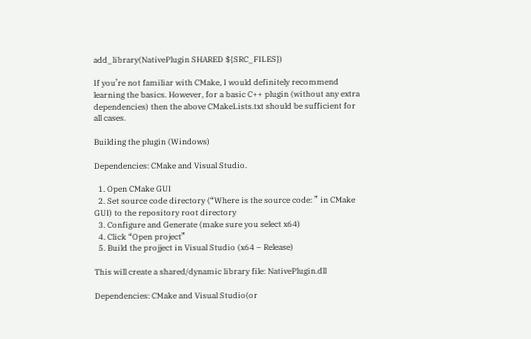add_library(NativePlugin SHARED ${SRC_FILES})

If you’re not familiar with CMake, I would definitely recommend learning the basics. However, for a basic C++ plugin (without any extra dependencies) then the above CMakeLists.txt should be sufficient for all cases.

Building the plugin (Windows)

Dependencies: CMake and Visual Studio.

  1. Open CMake GUI
  2. Set source code directory (“Where is the source code: ” in CMake GUI) to the repository root directory
  3. Configure and Generate (make sure you select x64)
  4. Click “Open project”
  5. Build the projject in Visual Studio (x64 – Release)

This will create a shared/dynamic library file: NativePlugin.dll

Dependencies: CMake and Visual Studio(or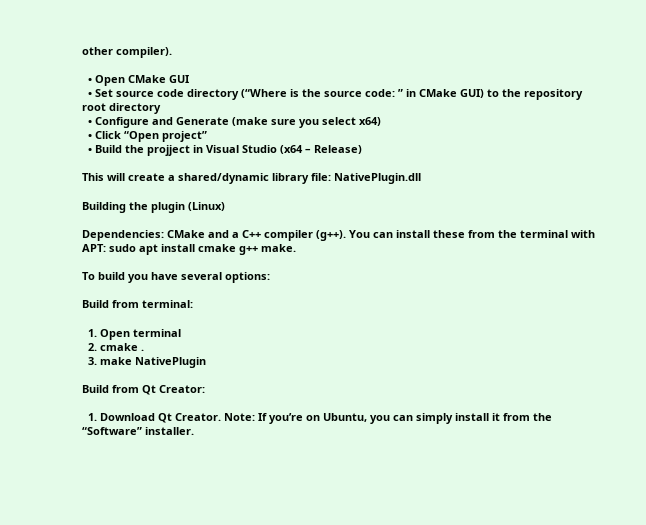other compiler).

  • Open CMake GUI
  • Set source code directory (“Where is the source code: ” in CMake GUI) to the repository root directory
  • Configure and Generate (make sure you select x64)
  • Click “Open project”
  • Build the projject in Visual Studio (x64 – Release)

This will create a shared/dynamic library file: NativePlugin.dll

Building the plugin (Linux)

Dependencies: CMake and a C++ compiler (g++). You can install these from the terminal with APT: sudo apt install cmake g++ make.

To build you have several options:

Build from terminal:

  1. Open terminal
  2. cmake .
  3. make NativePlugin

Build from Qt Creator:

  1. Download Qt Creator. Note: If you’re on Ubuntu, you can simply install it from the “Software” installer.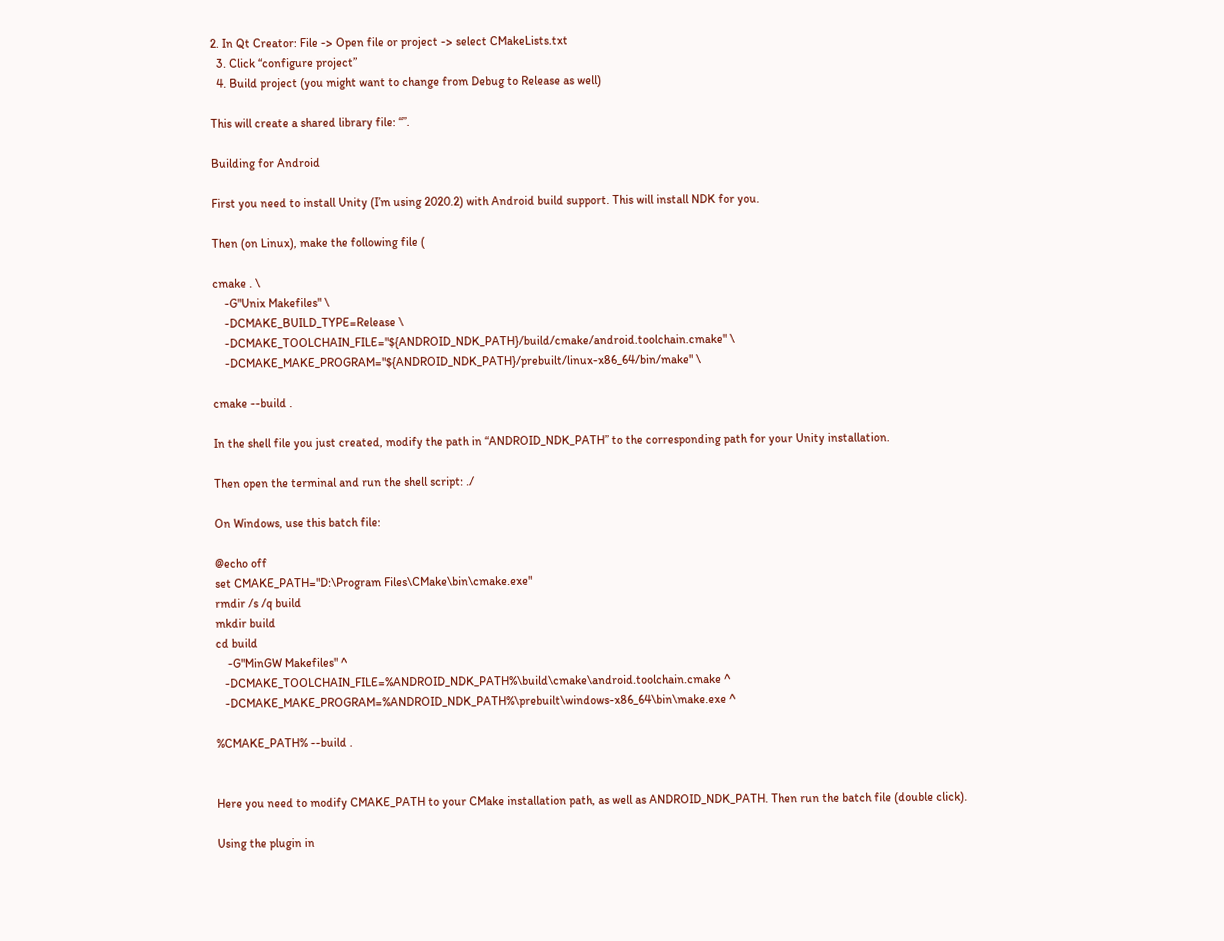2. In Qt Creator: File -> Open file or project -> select CMakeLists.txt
  3. Click “configure project”
  4. Build project (you might want to change from Debug to Release as well)

This will create a shared library file: “”.

Building for Android

First you need to install Unity (I’m using 2020.2) with Android build support. This will install NDK for you.

Then (on Linux), make the following file (

cmake . \
    -G"Unix Makefiles" \
    -DCMAKE_BUILD_TYPE=Release \
    -DCMAKE_TOOLCHAIN_FILE="${ANDROID_NDK_PATH}/build/cmake/android.toolchain.cmake" \
    -DCMAKE_MAKE_PROGRAM="${ANDROID_NDK_PATH}/prebuilt/linux-x86_64/bin/make" \

cmake --build .

In the shell file you just created, modify the path in “ANDROID_NDK_PATH” to the corresponding path for your Unity installation.

Then open the terminal and run the shell script: ./

On Windows, use this batch file:

@echo off
set CMAKE_PATH="D:\Program Files\CMake\bin\cmake.exe"
rmdir /s /q build
mkdir build
cd build
    -G"MinGW Makefiles" ^
   -DCMAKE_TOOLCHAIN_FILE=%ANDROID_NDK_PATH%\build\cmake\android.toolchain.cmake ^
   -DCMAKE_MAKE_PROGRAM=%ANDROID_NDK_PATH%\prebuilt\windows-x86_64\bin\make.exe ^

%CMAKE_PATH% --build .


Here you need to modify CMAKE_PATH to your CMake installation path, as well as ANDROID_NDK_PATH. Then run the batch file (double click).

Using the plugin in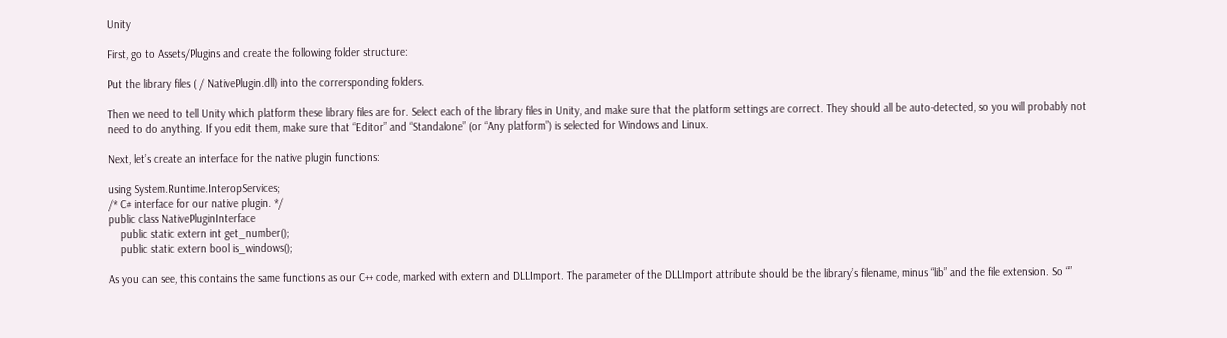Unity

First, go to Assets/Plugins and create the following folder structure:

Put the library files ( / NativePlugin.dll) into the corrersponding folders.

Then we need to tell Unity which platform these library files are for. Select each of the library files in Unity, and make sure that the platform settings are correct. They should all be auto-detected, so you will probably not need to do anything. If you edit them, make sure that “Editor” and “Standalone” (or “Any platform”) is selected for Windows and Linux.

Next, let’s create an interface for the native plugin functions:

using System.Runtime.InteropServices;
/* C# interface for our native plugin. */
public class NativePluginInterface
    public static extern int get_number();
    public static extern bool is_windows();

As you can see, this contains the same functions as our C++ code, marked with extern and DLLImport. The parameter of the DLLImport attribute should be the library’s filename, minus “lib” and the file extension. So “”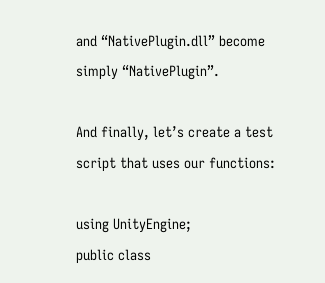and “NativePlugin.dll” become simply “NativePlugin”.

And finally, let’s create a test script that uses our functions:

using UnityEngine;
public class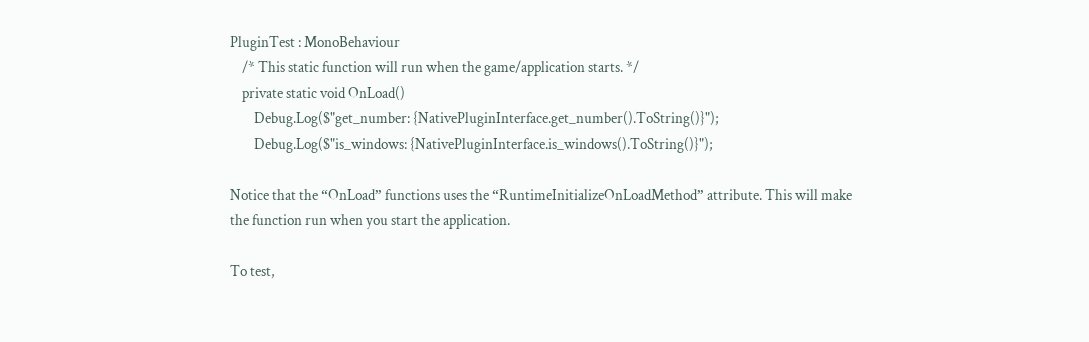PluginTest : MonoBehaviour
    /* This static function will run when the game/application starts. */
    private static void OnLoad()
        Debug.Log($"get_number: {NativePluginInterface.get_number().ToString()}");
        Debug.Log($"is_windows: {NativePluginInterface.is_windows().ToString()}");

Notice that the “OnLoad” functions uses the “RuntimeInitializeOnLoadMethod” attribute. This will make the function run when you start the application.

To test,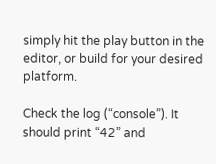simply hit the play button in the editor, or build for your desired platform.

Check the log (“console”). It should print “42” and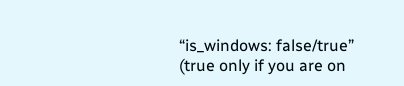“is_windows: false/true” (true only if you are on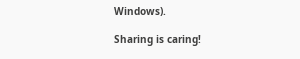Windows).

Sharing is caring!